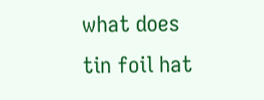what does tin foil hat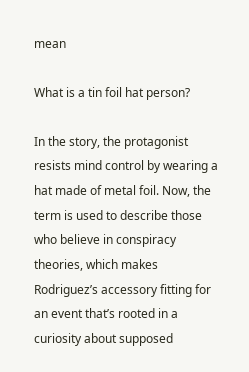mean

What is a tin foil hat person?

In the story, the protagonist resists mind control by wearing a hat made of metal foil. Now, the term is used to describe those who believe in conspiracy theories, which makes Rodriguez’s accessory fitting for an event that’s rooted in a curiosity about supposed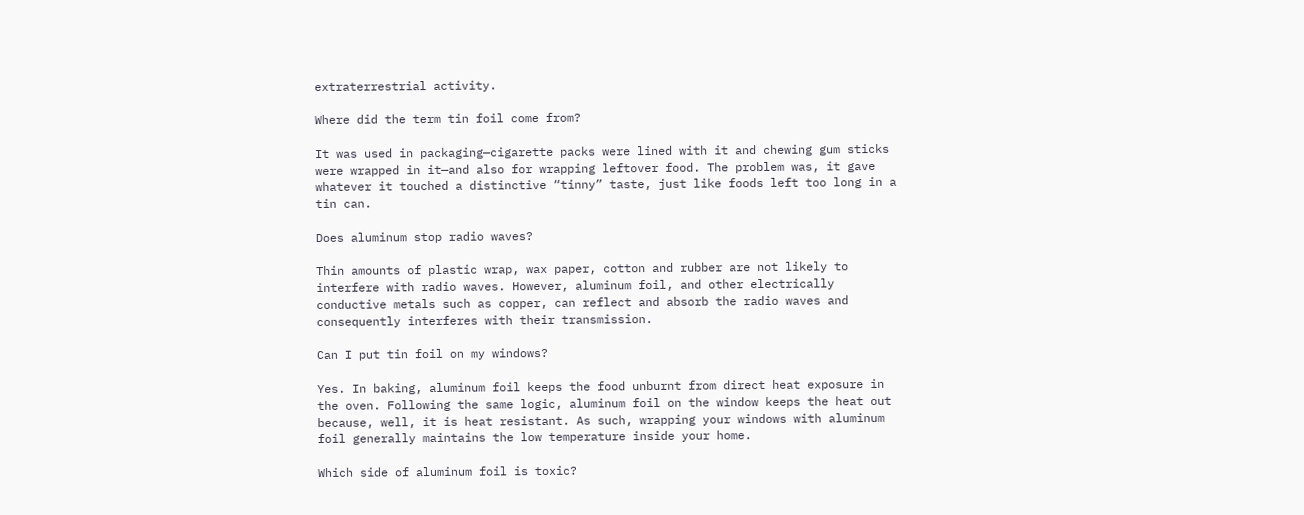extraterrestrial activity.

Where did the term tin foil come from?

It was used in packaging—cigarette packs were lined with it and chewing gum sticks were wrapped in it—and also for wrapping leftover food. The problem was, it gave whatever it touched a distinctive “tinny” taste, just like foods left too long in a tin can.

Does aluminum stop radio waves?

Thin amounts of plastic wrap, wax paper, cotton and rubber are not likely to interfere with radio waves. However, aluminum foil, and other electrically conductive metals such as copper, can reflect and absorb the radio waves and consequently interferes with their transmission.

Can I put tin foil on my windows?

Yes. In baking, aluminum foil keeps the food unburnt from direct heat exposure in the oven. Following the same logic, aluminum foil on the window keeps the heat out because, well, it is heat resistant. As such, wrapping your windows with aluminum foil generally maintains the low temperature inside your home.

Which side of aluminum foil is toxic?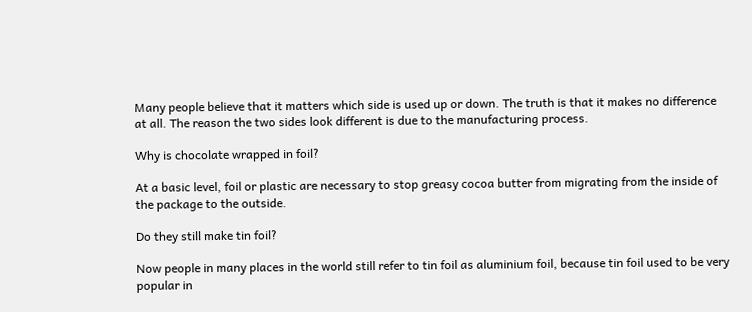Many people believe that it matters which side is used up or down. The truth is that it makes no difference at all. The reason the two sides look different is due to the manufacturing process.

Why is chocolate wrapped in foil?

At a basic level, foil or plastic are necessary to stop greasy cocoa butter from migrating from the inside of the package to the outside.

Do they still make tin foil?

Now people in many places in the world still refer to tin foil as aluminium foil, because tin foil used to be very popular in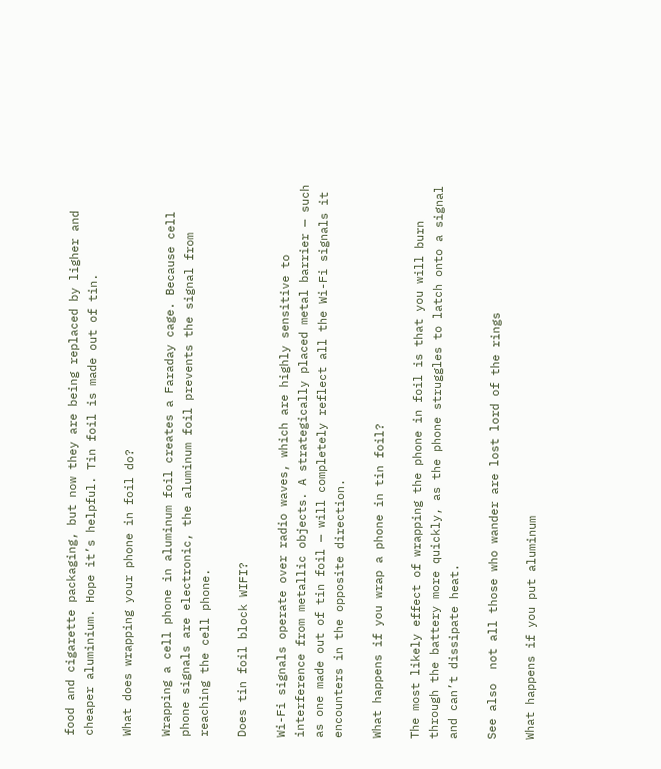food and cigarette packaging, but now they are being replaced by ligher and cheaper aluminium. Hope it’s helpful. Tin foil is made out of tin.

What does wrapping your phone in foil do?

Wrapping a cell phone in aluminum foil creates a Faraday cage. Because cell phone signals are electronic, the aluminum foil prevents the signal from reaching the cell phone.

Does tin foil block WIFI?

Wi-Fi signals operate over radio waves, which are highly sensitive to interference from metallic objects. A strategically placed metal barrier — such as one made out of tin foil — will completely reflect all the Wi-Fi signals it encounters in the opposite direction.

What happens if you wrap a phone in tin foil?

The most likely effect of wrapping the phone in foil is that you will burn through the battery more quickly, as the phone struggles to latch onto a signal and can’t dissipate heat.

See also  not all those who wander are lost lord of the rings

What happens if you put aluminum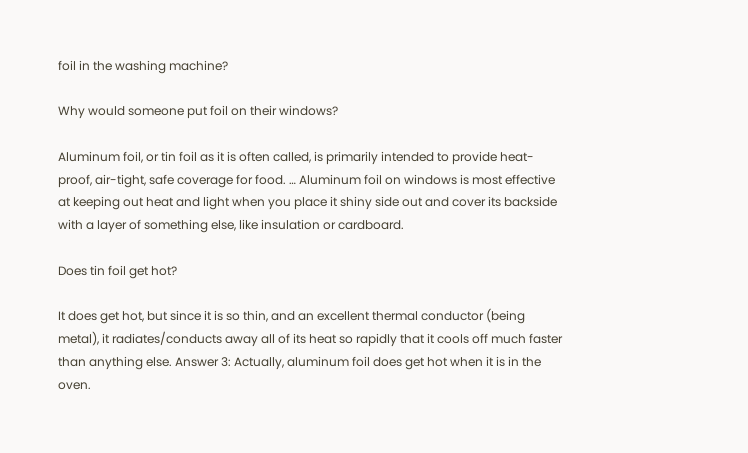foil in the washing machine?

Why would someone put foil on their windows?

Aluminum foil, or tin foil as it is often called, is primarily intended to provide heat-proof, air-tight, safe coverage for food. … Aluminum foil on windows is most effective at keeping out heat and light when you place it shiny side out and cover its backside with a layer of something else, like insulation or cardboard.

Does tin foil get hot?

It does get hot, but since it is so thin, and an excellent thermal conductor (being metal), it radiates/conducts away all of its heat so rapidly that it cools off much faster than anything else. Answer 3: Actually, aluminum foil does get hot when it is in the oven.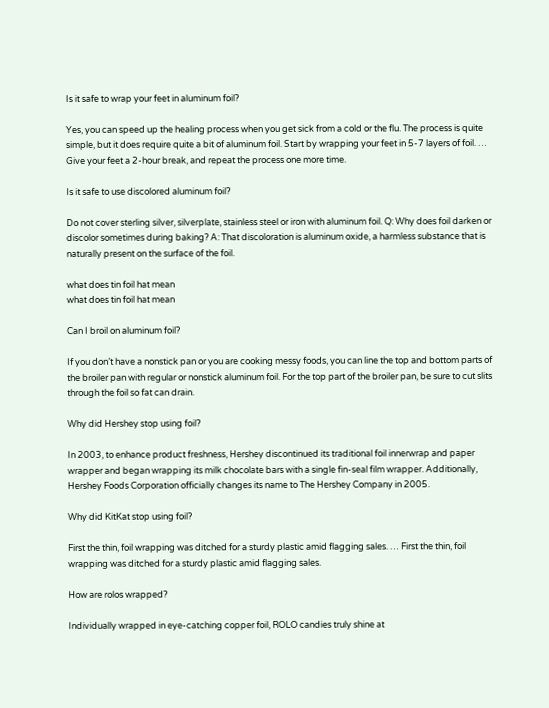Is it safe to wrap your feet in aluminum foil?

Yes, you can speed up the healing process when you get sick from a cold or the flu. The process is quite simple, but it does require quite a bit of aluminum foil. Start by wrapping your feet in 5-7 layers of foil. … Give your feet a 2-hour break, and repeat the process one more time.

Is it safe to use discolored aluminum foil?

Do not cover sterling silver, silverplate, stainless steel or iron with aluminum foil. Q: Why does foil darken or discolor sometimes during baking? A: That discoloration is aluminum oxide, a harmless substance that is naturally present on the surface of the foil.

what does tin foil hat mean
what does tin foil hat mean

Can I broil on aluminum foil?

If you don’t have a nonstick pan or you are cooking messy foods, you can line the top and bottom parts of the broiler pan with regular or nonstick aluminum foil. For the top part of the broiler pan, be sure to cut slits through the foil so fat can drain.

Why did Hershey stop using foil?

In 2003, to enhance product freshness, Hershey discontinued its traditional foil innerwrap and paper wrapper and began wrapping its milk chocolate bars with a single fin-seal film wrapper. Additionally, Hershey Foods Corporation officially changes its name to The Hershey Company in 2005.

Why did KitKat stop using foil?

First the thin, foil wrapping was ditched for a sturdy plastic amid flagging sales. … First the thin, foil wrapping was ditched for a sturdy plastic amid flagging sales.

How are rolos wrapped?

Individually wrapped in eye-catching copper foil, ROLO candies truly shine at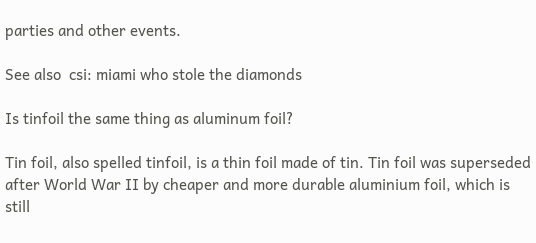parties and other events.

See also  csi: miami who stole the diamonds

Is tinfoil the same thing as aluminum foil?

Tin foil, also spelled tinfoil, is a thin foil made of tin. Tin foil was superseded after World War II by cheaper and more durable aluminium foil, which is still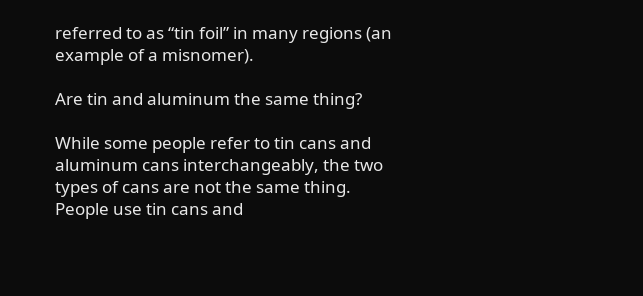referred to as “tin foil” in many regions (an example of a misnomer).

Are tin and aluminum the same thing?

While some people refer to tin cans and aluminum cans interchangeably, the two types of cans are not the same thing. People use tin cans and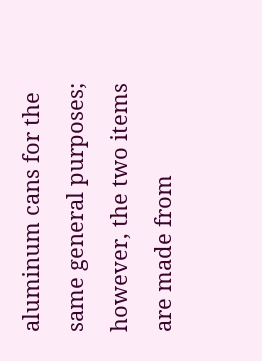aluminum cans for the same general purposes; however, the two items are made from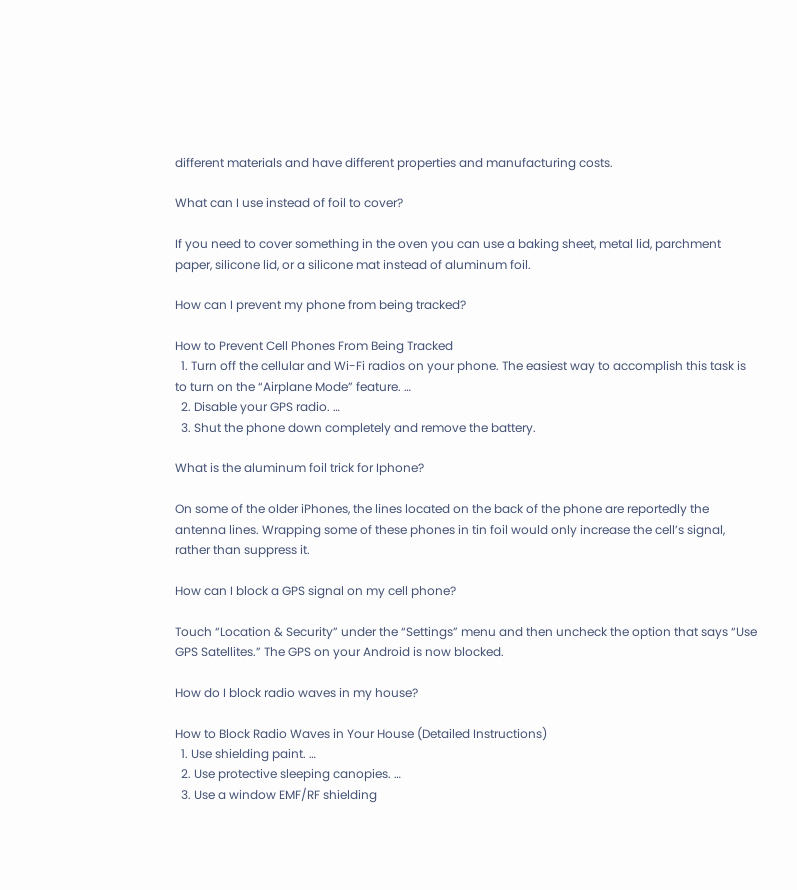different materials and have different properties and manufacturing costs.

What can I use instead of foil to cover?

If you need to cover something in the oven you can use a baking sheet, metal lid, parchment paper, silicone lid, or a silicone mat instead of aluminum foil.

How can I prevent my phone from being tracked?

How to Prevent Cell Phones From Being Tracked
  1. Turn off the cellular and Wi-Fi radios on your phone. The easiest way to accomplish this task is to turn on the “Airplane Mode” feature. …
  2. Disable your GPS radio. …
  3. Shut the phone down completely and remove the battery.

What is the aluminum foil trick for Iphone?

On some of the older iPhones, the lines located on the back of the phone are reportedly the antenna lines. Wrapping some of these phones in tin foil would only increase the cell’s signal, rather than suppress it.

How can I block a GPS signal on my cell phone?

Touch “Location & Security” under the “Settings” menu and then uncheck the option that says “Use GPS Satellites.” The GPS on your Android is now blocked.

How do I block radio waves in my house?

How to Block Radio Waves in Your House (Detailed Instructions)
  1. Use shielding paint. …
  2. Use protective sleeping canopies. …
  3. Use a window EMF/RF shielding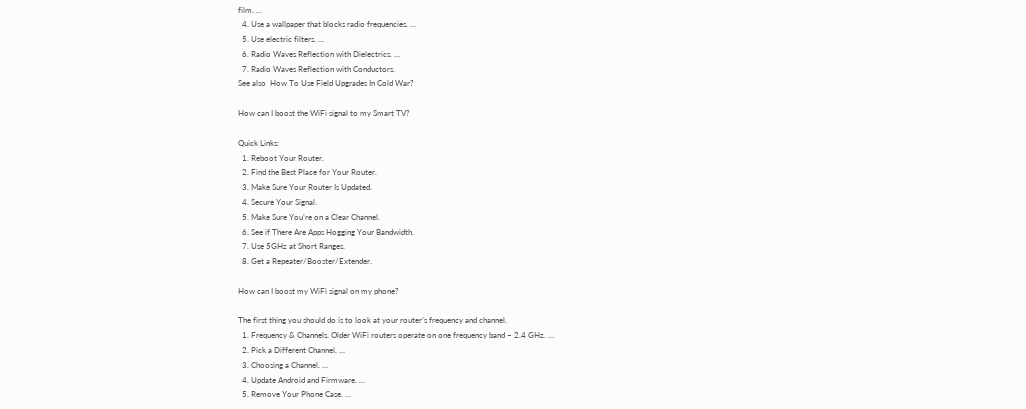film. …
  4. Use a wallpaper that blocks radio frequencies. …
  5. Use electric filters. …
  6. Radio Waves Reflection with Dielectrics. …
  7. Radio Waves Reflection with Conductors.
See also  How To Use Field Upgrades In Cold War?

How can I boost the WiFi signal to my Smart TV?

Quick Links:
  1. Reboot Your Router.
  2. Find the Best Place for Your Router.
  3. Make Sure Your Router Is Updated.
  4. Secure Your Signal.
  5. Make Sure You’re on a Clear Channel.
  6. See if There Are Apps Hogging Your Bandwidth.
  7. Use 5GHz at Short Ranges.
  8. Get a Repeater/Booster/Extender.

How can I boost my WiFi signal on my phone?

The first thing you should do is to look at your router’s frequency and channel.
  1. Frequency & Channels. Older WiFi routers operate on one frequency band – 2.4 GHz. …
  2. Pick a Different Channel. …
  3. Choosing a Channel. …
  4. Update Android and Firmware. …
  5. Remove Your Phone Case. …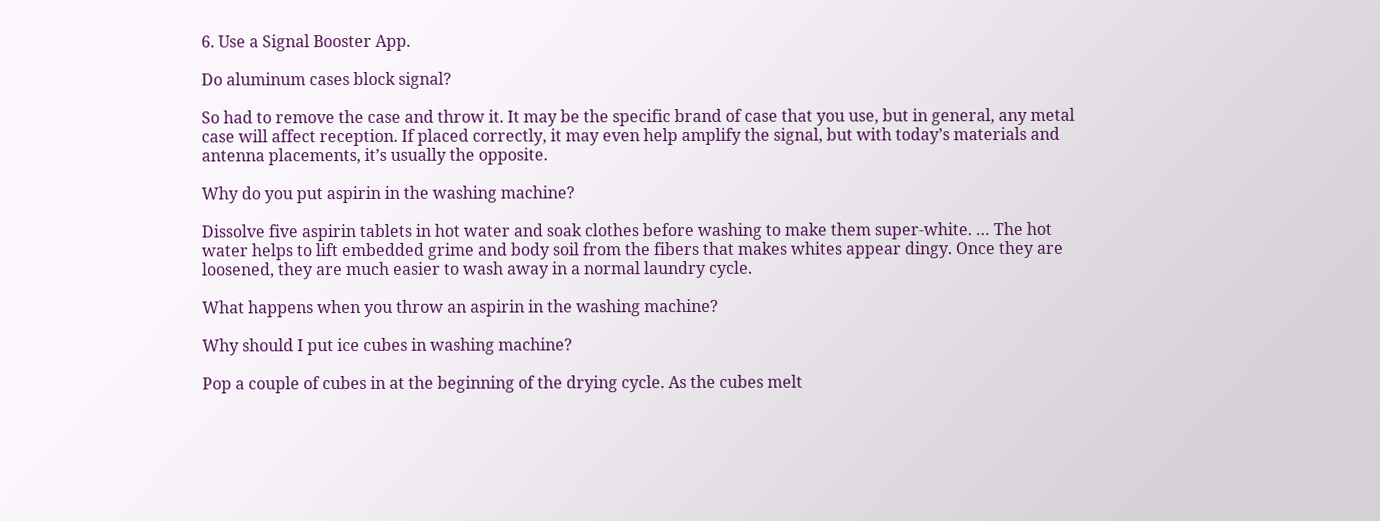6. Use a Signal Booster App.

Do aluminum cases block signal?

So had to remove the case and throw it. It may be the specific brand of case that you use, but in general, any metal case will affect reception. If placed correctly, it may even help amplify the signal, but with today’s materials and antenna placements, it’s usually the opposite.

Why do you put aspirin in the washing machine?

Dissolve five aspirin tablets in hot water and soak clothes before washing to make them super-white. … The hot water helps to lift embedded grime and body soil from the fibers that makes whites appear dingy. Once they are loosened, they are much easier to wash away in a normal laundry cycle.

What happens when you throw an aspirin in the washing machine?

Why should I put ice cubes in washing machine?

Pop a couple of cubes in at the beginning of the drying cycle. As the cubes melt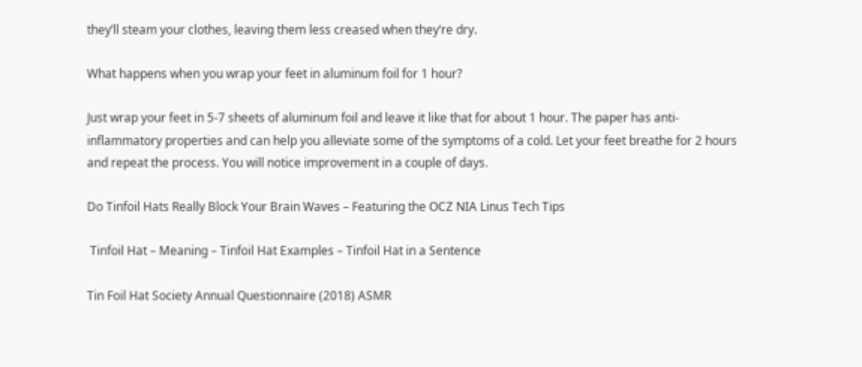they’ll steam your clothes, leaving them less creased when they’re dry.

What happens when you wrap your feet in aluminum foil for 1 hour?

Just wrap your feet in 5-7 sheets of aluminum foil and leave it like that for about 1 hour. The paper has anti-inflammatory properties and can help you alleviate some of the symptoms of a cold. Let your feet breathe for 2 hours and repeat the process. You will notice improvement in a couple of days.

Do Tinfoil Hats Really Block Your Brain Waves – Featuring the OCZ NIA Linus Tech Tips

 Tinfoil Hat – Meaning – Tinfoil Hat Examples – Tinfoil Hat in a Sentence

Tin Foil Hat Society Annual Questionnaire (2018) ASMR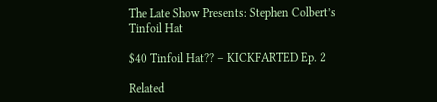The Late Show Presents: Stephen Colbert’s Tinfoil Hat

$40 Tinfoil Hat?? – KICKFARTED Ep. 2

Related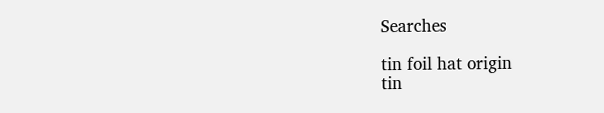Searches

tin foil hat origin
tin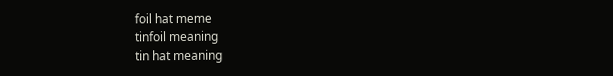foil hat meme
tinfoil meaning
tin hat meaning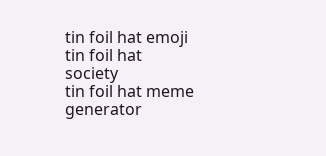tin foil hat emoji
tin foil hat society
tin foil hat meme generator